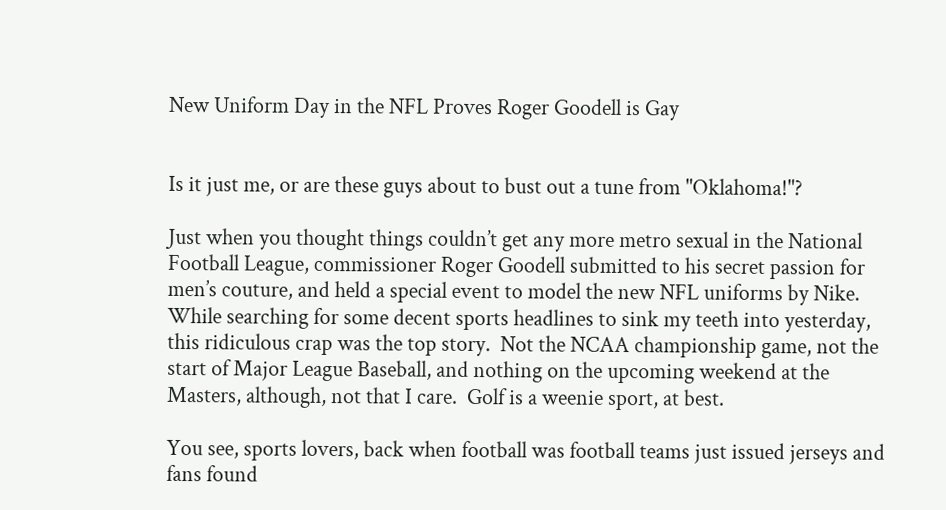New Uniform Day in the NFL Proves Roger Goodell is Gay


Is it just me, or are these guys about to bust out a tune from "Oklahoma!"?

Just when you thought things couldn’t get any more metro sexual in the National Football League, commissioner Roger Goodell submitted to his secret passion for men’s couture, and held a special event to model the new NFL uniforms by Nike.  While searching for some decent sports headlines to sink my teeth into yesterday, this ridiculous crap was the top story.  Not the NCAA championship game, not the start of Major League Baseball, and nothing on the upcoming weekend at the Masters, although, not that I care.  Golf is a weenie sport, at best.

You see, sports lovers, back when football was football teams just issued jerseys and fans found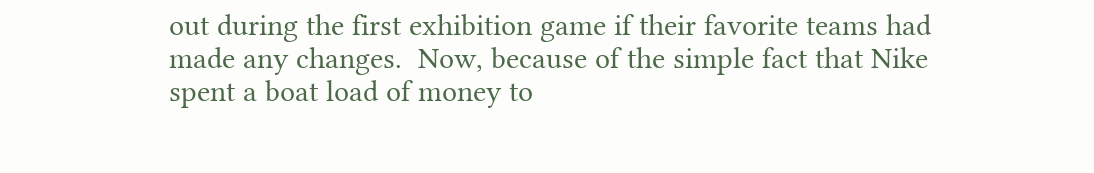out during the first exhibition game if their favorite teams had made any changes.  Now, because of the simple fact that Nike spent a boat load of money to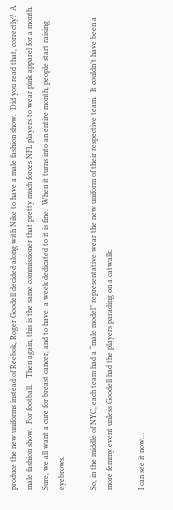produce the new uniforms instead of Reebok, Roger Goodell decided along with Nike to have a male fashion show.  Did you read that, correctly?  A male fashion show.  For football.   Then again, this is the same commissioner that pretty much forces NFL players to wear pink apparel for a month.  Sure, we all want a cure for breast cancer, and to have  a week dedicated to it is fine.  When it turns into an entire month, people start raising eyebrows.

So, in the middle of NYC, each team had a “male model” representative wear the new uniform of their respective team.  It couldn’t have been a more femmy event unless Goodell had the players parading on a catwalk.

I can see it now…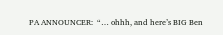PA ANNOUNCER:  “… ohhh, and here’s BIG Ben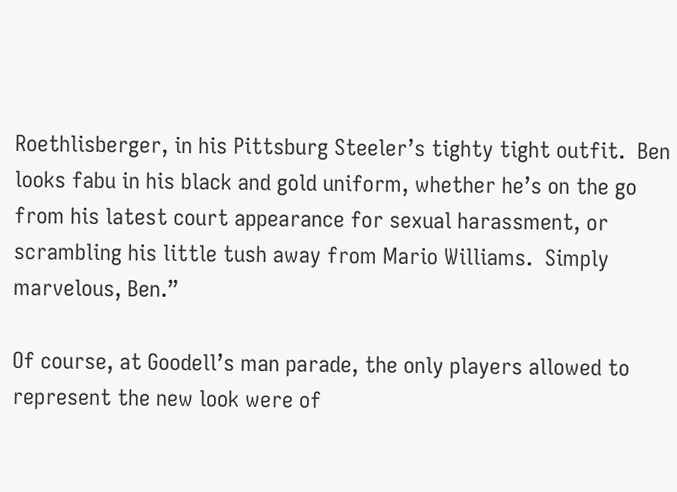Roethlisberger, in his Pittsburg Steeler’s tighty tight outfit.  Ben looks fabu in his black and gold uniform, whether he’s on the go from his latest court appearance for sexual harassment, or scrambling his little tush away from Mario Williams.  Simply marvelous, Ben.”

Of course, at Goodell’s man parade, the only players allowed to represent the new look were of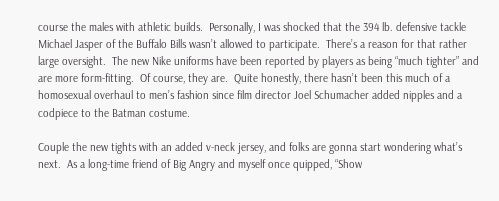course the males with athletic builds.  Personally, I was shocked that the 394 lb. defensive tackle Michael Jasper of the Buffalo Bills wasn’t allowed to participate.  There’s a reason for that rather  large oversight.  The new Nike uniforms have been reported by players as being “much tighter” and are more form-fitting.  Of course, they are.  Quite honestly, there hasn’t been this much of a homosexual overhaul to men’s fashion since film director Joel Schumacher added nipples and a codpiece to the Batman costume.

Couple the new tights with an added v-neck jersey, and folks are gonna start wondering what’s next.  As a long-time friend of Big Angry and myself once quipped, “Show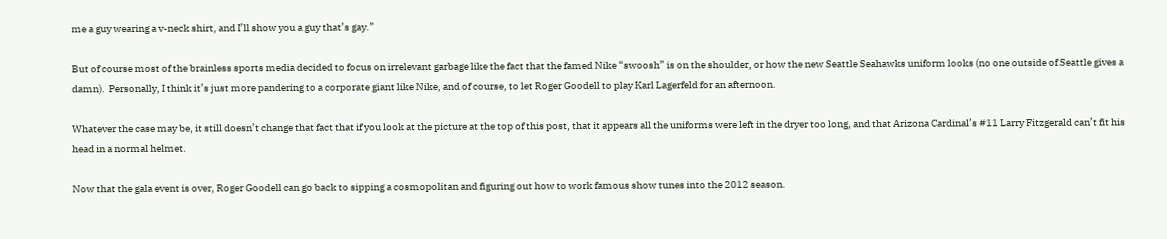me a guy wearing a v-neck shirt, and I’ll show you a guy that’s gay.”

But of course most of the brainless sports media decided to focus on irrelevant garbage like the fact that the famed Nike “swoosh” is on the shoulder, or how the new Seattle Seahawks uniform looks (no one outside of Seattle gives a damn).  Personally, I think it’s just more pandering to a corporate giant like Nike, and of course, to let Roger Goodell to play Karl Lagerfeld for an afternoon.

Whatever the case may be, it still doesn’t change that fact that if you look at the picture at the top of this post, that it appears all the uniforms were left in the dryer too long, and that Arizona Cardinal’s #11 Larry Fitzgerald can’t fit his head in a normal helmet.

Now that the gala event is over, Roger Goodell can go back to sipping a cosmopolitan and figuring out how to work famous show tunes into the 2012 season.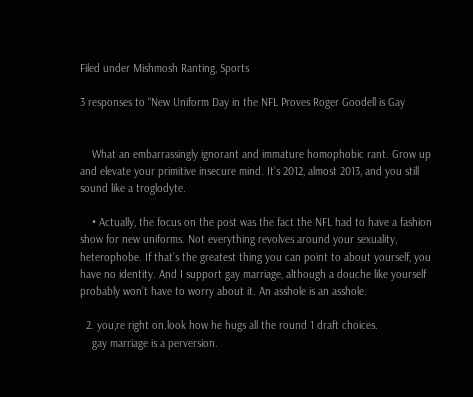Filed under Mishmosh Ranting, Sports

3 responses to “New Uniform Day in the NFL Proves Roger Goodell is Gay


    What an embarrassingly ignorant and immature homophobic rant. Grow up and elevate your primitive insecure mind. It’s 2012, almost 2013, and you still sound like a troglodyte.

    • Actually, the focus on the post was the fact the NFL had to have a fashion show for new uniforms. Not everything revolves around your sexuality, heterophobe. If that’s the greatest thing you can point to about yourself, you have no identity. And I support gay marriage, although a douche like yourself probably won’t have to worry about it. An asshole is an asshole.

  2. you,re right on.look how he hugs all the round 1 draft choices.
    gay marriage is a perversion.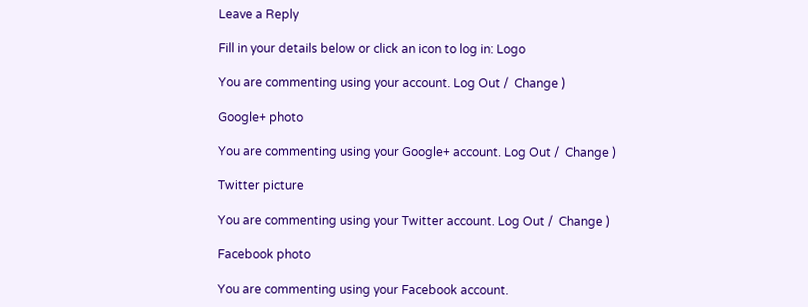Leave a Reply

Fill in your details below or click an icon to log in: Logo

You are commenting using your account. Log Out /  Change )

Google+ photo

You are commenting using your Google+ account. Log Out /  Change )

Twitter picture

You are commenting using your Twitter account. Log Out /  Change )

Facebook photo

You are commenting using your Facebook account.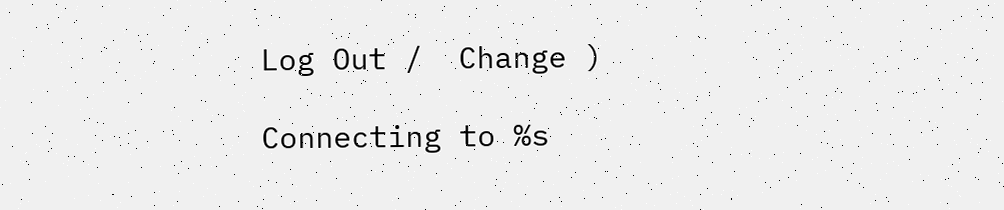Log Out /  Change )

Connecting to %s